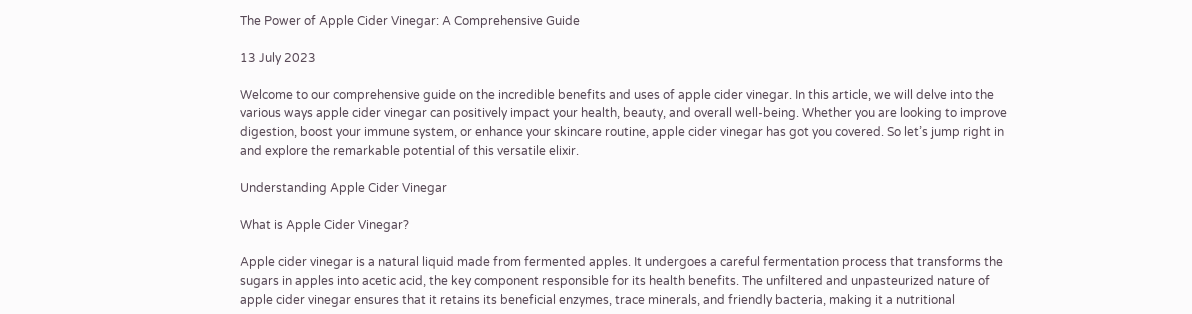The Power of Apple Cider Vinegar: A Comprehensive Guide

13 July 2023

Welcome to our comprehensive guide on the incredible benefits and uses of apple cider vinegar. In this article, we will delve into the various ways apple cider vinegar can positively impact your health, beauty, and overall well-being. Whether you are looking to improve digestion, boost your immune system, or enhance your skincare routine, apple cider vinegar has got you covered. So let’s jump right in and explore the remarkable potential of this versatile elixir.

Understanding Apple Cider Vinegar

What is Apple Cider Vinegar?

Apple cider vinegar is a natural liquid made from fermented apples. It undergoes a careful fermentation process that transforms the sugars in apples into acetic acid, the key component responsible for its health benefits. The unfiltered and unpasteurized nature of apple cider vinegar ensures that it retains its beneficial enzymes, trace minerals, and friendly bacteria, making it a nutritional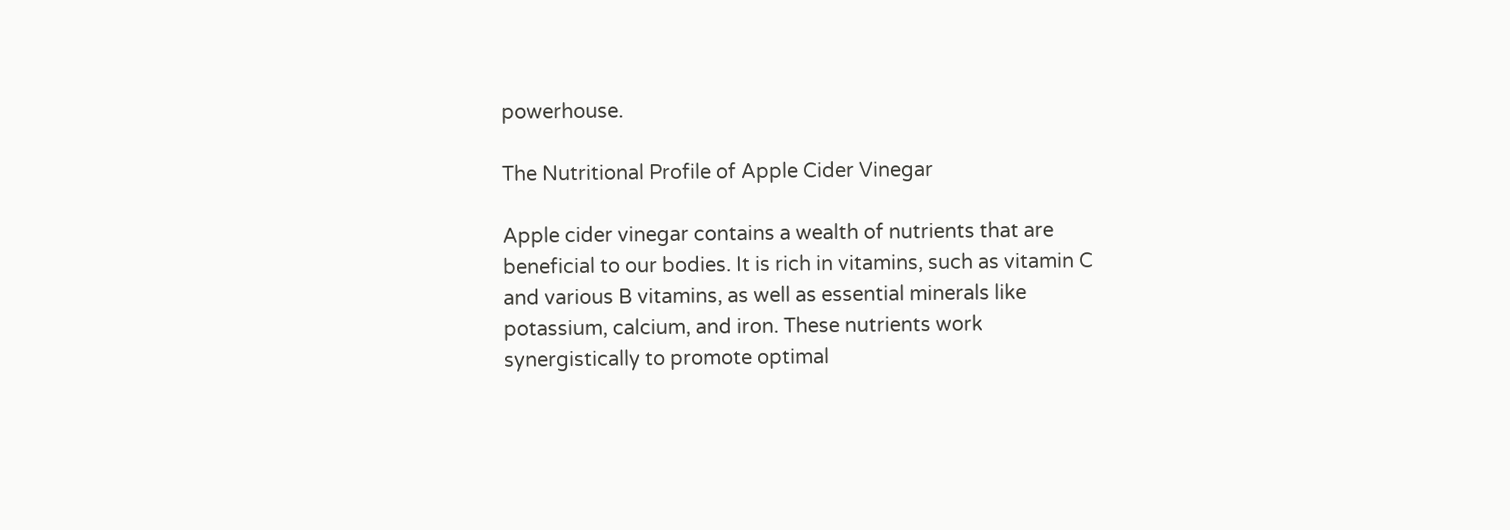powerhouse.

The Nutritional Profile of Apple Cider Vinegar

Apple cider vinegar contains a wealth of nutrients that are beneficial to our bodies. It is rich in vitamins, such as vitamin C and various B vitamins, as well as essential minerals like potassium, calcium, and iron. These nutrients work synergistically to promote optimal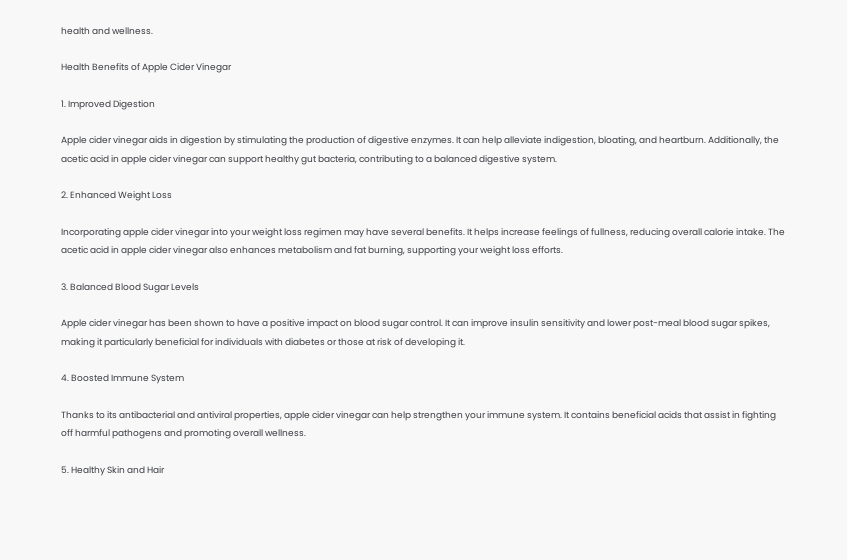health and wellness.

Health Benefits of Apple Cider Vinegar

1. Improved Digestion

Apple cider vinegar aids in digestion by stimulating the production of digestive enzymes. It can help alleviate indigestion, bloating, and heartburn. Additionally, the acetic acid in apple cider vinegar can support healthy gut bacteria, contributing to a balanced digestive system.

2. Enhanced Weight Loss

Incorporating apple cider vinegar into your weight loss regimen may have several benefits. It helps increase feelings of fullness, reducing overall calorie intake. The acetic acid in apple cider vinegar also enhances metabolism and fat burning, supporting your weight loss efforts.

3. Balanced Blood Sugar Levels

Apple cider vinegar has been shown to have a positive impact on blood sugar control. It can improve insulin sensitivity and lower post-meal blood sugar spikes, making it particularly beneficial for individuals with diabetes or those at risk of developing it.

4. Boosted Immune System

Thanks to its antibacterial and antiviral properties, apple cider vinegar can help strengthen your immune system. It contains beneficial acids that assist in fighting off harmful pathogens and promoting overall wellness.

5. Healthy Skin and Hair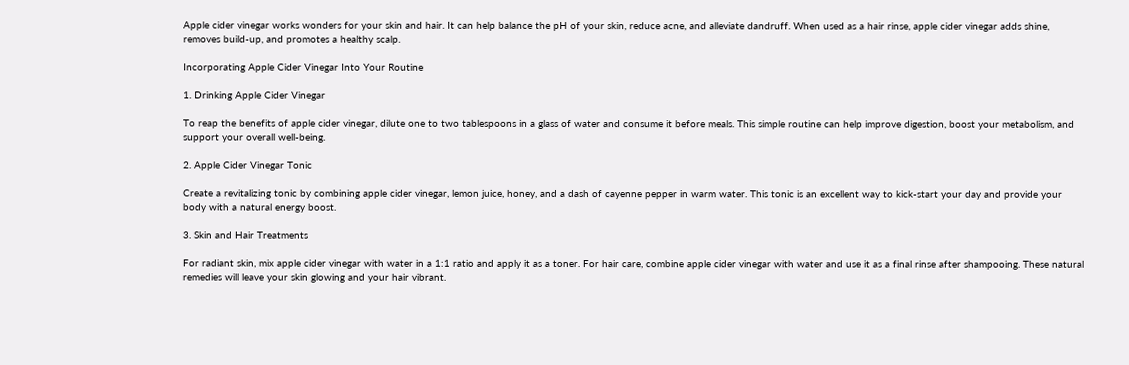Apple cider vinegar works wonders for your skin and hair. It can help balance the pH of your skin, reduce acne, and alleviate dandruff. When used as a hair rinse, apple cider vinegar adds shine, removes build-up, and promotes a healthy scalp.

Incorporating Apple Cider Vinegar Into Your Routine

1. Drinking Apple Cider Vinegar

To reap the benefits of apple cider vinegar, dilute one to two tablespoons in a glass of water and consume it before meals. This simple routine can help improve digestion, boost your metabolism, and support your overall well-being.

2. Apple Cider Vinegar Tonic

Create a revitalizing tonic by combining apple cider vinegar, lemon juice, honey, and a dash of cayenne pepper in warm water. This tonic is an excellent way to kick-start your day and provide your body with a natural energy boost.

3. Skin and Hair Treatments

For radiant skin, mix apple cider vinegar with water in a 1:1 ratio and apply it as a toner. For hair care, combine apple cider vinegar with water and use it as a final rinse after shampooing. These natural remedies will leave your skin glowing and your hair vibrant.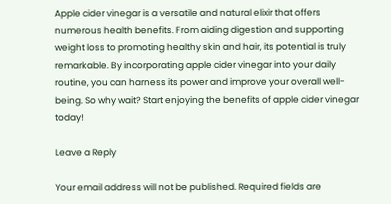Apple cider vinegar is a versatile and natural elixir that offers numerous health benefits. From aiding digestion and supporting weight loss to promoting healthy skin and hair, its potential is truly remarkable. By incorporating apple cider vinegar into your daily routine, you can harness its power and improve your overall well-being. So why wait? Start enjoying the benefits of apple cider vinegar today!

Leave a Reply

Your email address will not be published. Required fields are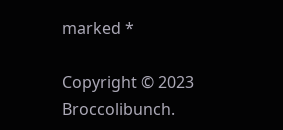marked *

Copyright © 2023 Broccolibunch.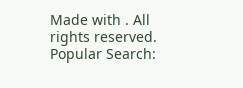Made with . All rights reserved.
Popular Search: